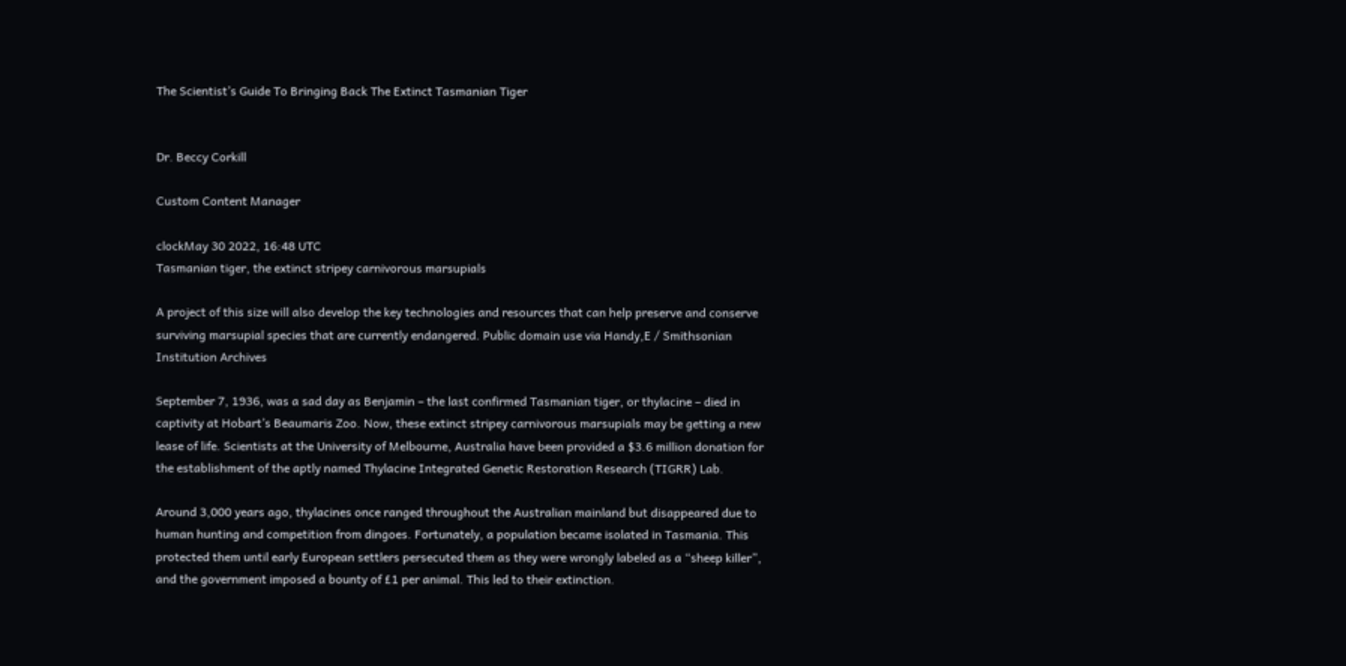The Scientist’s Guide To Bringing Back The Extinct Tasmanian Tiger


Dr. Beccy Corkill

Custom Content Manager

clockMay 30 2022, 16:48 UTC
Tasmanian tiger, the extinct stripey carnivorous marsupials

A project of this size will also develop the key technologies and resources that can help preserve and conserve surviving marsupial species that are currently endangered. Public domain use via Handy,E / Smithsonian Institution Archives

September 7, 1936, was a sad day as Benjamin – the last confirmed Tasmanian tiger, or thylacine – died in captivity at Hobart’s Beaumaris Zoo. Now, these extinct stripey carnivorous marsupials may be getting a new lease of life. Scientists at the University of Melbourne, Australia have been provided a $3.6 million donation for the establishment of the aptly named Thylacine Integrated Genetic Restoration Research (TIGRR) Lab.

Around 3,000 years ago, thylacines once ranged throughout the Australian mainland but disappeared due to human hunting and competition from dingoes. Fortunately, a population became isolated in Tasmania. This protected them until early European settlers persecuted them as they were wrongly labeled as a “sheep killer”, and the government imposed a bounty of £1 per animal. This led to their extinction.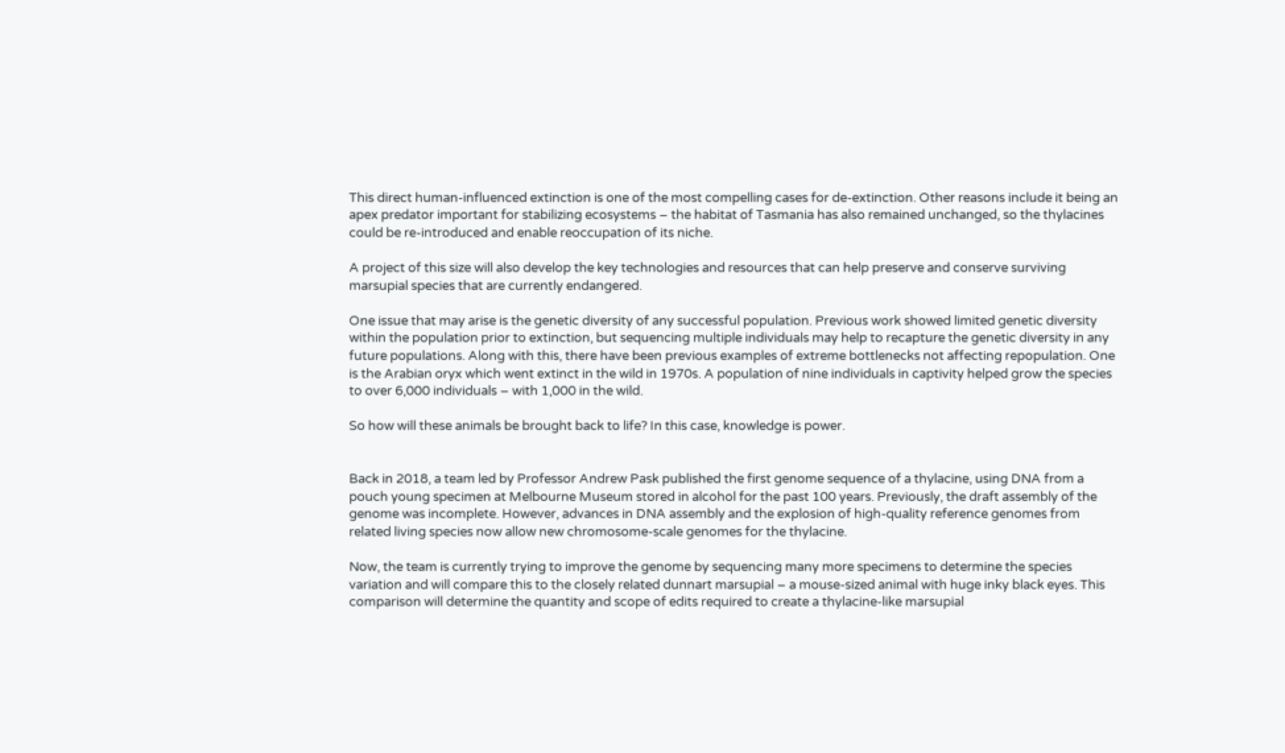This direct human-influenced extinction is one of the most compelling cases for de-extinction. Other reasons include it being an apex predator important for stabilizing ecosystems – the habitat of Tasmania has also remained unchanged, so the thylacines could be re-introduced and enable reoccupation of its niche.

A project of this size will also develop the key technologies and resources that can help preserve and conserve surviving marsupial species that are currently endangered.

One issue that may arise is the genetic diversity of any successful population. Previous work showed limited genetic diversity within the population prior to extinction, but sequencing multiple individuals may help to recapture the genetic diversity in any future populations. Along with this, there have been previous examples of extreme bottlenecks not affecting repopulation. One is the Arabian oryx which went extinct in the wild in 1970s. A population of nine individuals in captivity helped grow the species to over 6,000 individuals – with 1,000 in the wild.

So how will these animals be brought back to life? In this case, knowledge is power.


Back in 2018, a team led by Professor Andrew Pask published the first genome sequence of a thylacine, using DNA from a pouch young specimen at Melbourne Museum stored in alcohol for the past 100 years. Previously, the draft assembly of the genome was incomplete. However, advances in DNA assembly and the explosion of high-quality reference genomes from related living species now allow new chromosome-scale genomes for the thylacine.

Now, the team is currently trying to improve the genome by sequencing many more specimens to determine the species variation and will compare this to the closely related dunnart marsupial – a mouse-sized animal with huge inky black eyes. This comparison will determine the quantity and scope of edits required to create a thylacine-like marsupial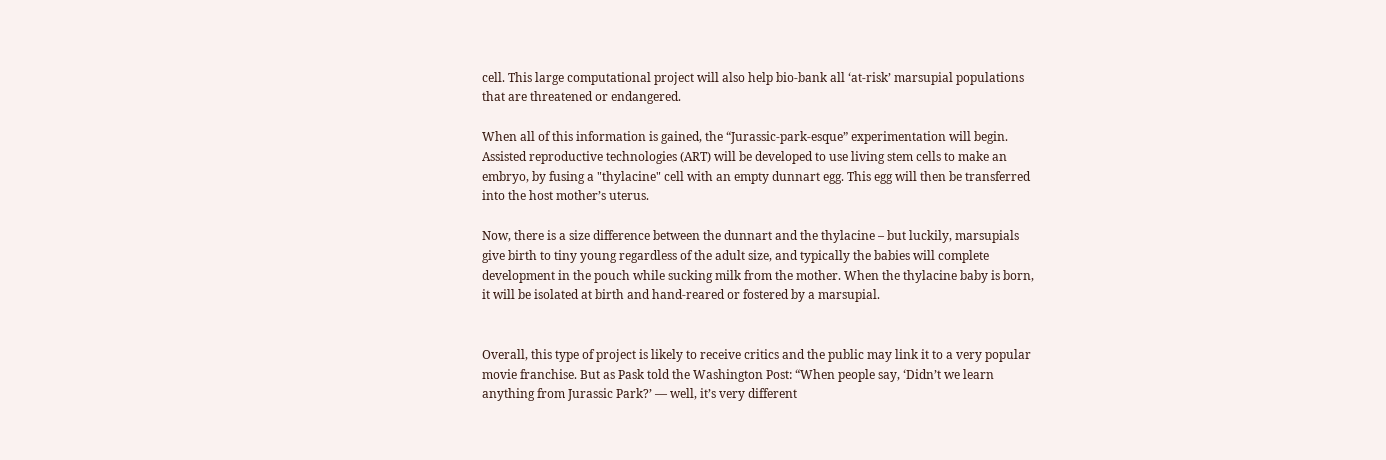cell. This large computational project will also help bio-bank all ‘at-risk’ marsupial populations that are threatened or endangered.

When all of this information is gained, the “Jurassic-park-esque” experimentation will begin. Assisted reproductive technologies (ART) will be developed to use living stem cells to make an embryo, by fusing a "thylacine" cell with an empty dunnart egg. This egg will then be transferred into the host mother’s uterus.

Now, there is a size difference between the dunnart and the thylacine – but luckily, marsupials give birth to tiny young regardless of the adult size, and typically the babies will complete development in the pouch while sucking milk from the mother. When the thylacine baby is born, it will be isolated at birth and hand-reared or fostered by a marsupial.


Overall, this type of project is likely to receive critics and the public may link it to a very popular movie franchise. But as Pask told the Washington Post: “When people say, ‘Didn’t we learn anything from Jurassic Park?’ — well, it’s very different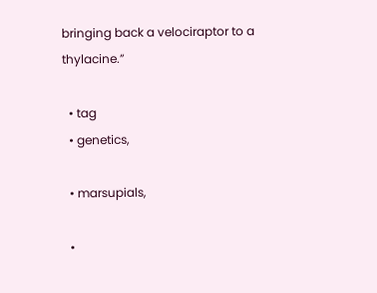bringing back a velociraptor to a thylacine.”

  • tag
  • genetics,

  • marsupials,

  •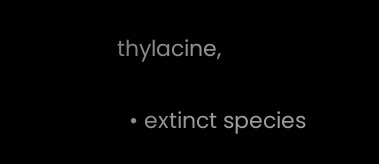thylacine,

  • extinct species